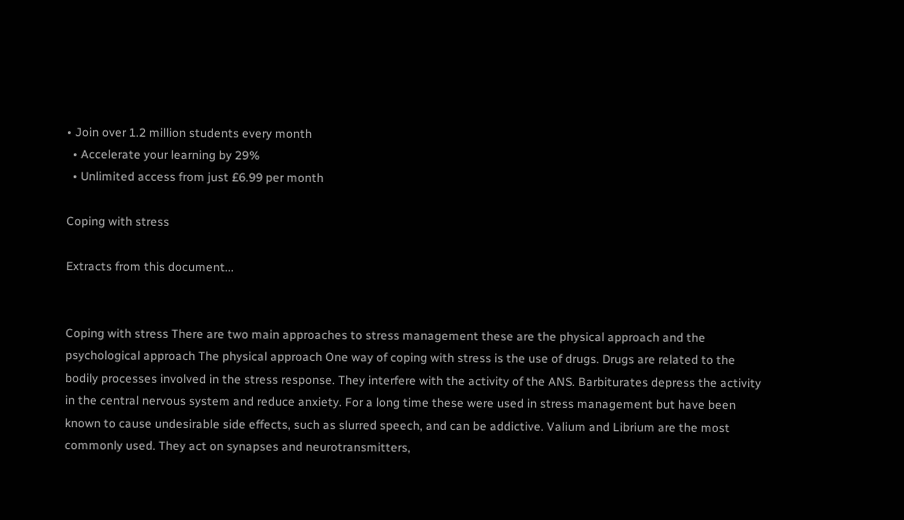• Join over 1.2 million students every month
  • Accelerate your learning by 29%
  • Unlimited access from just £6.99 per month

Coping with stress

Extracts from this document...


Coping with stress There are two main approaches to stress management these are the physical approach and the psychological approach The physical approach One way of coping with stress is the use of drugs. Drugs are related to the bodily processes involved in the stress response. They interfere with the activity of the ANS. Barbiturates depress the activity in the central nervous system and reduce anxiety. For a long time these were used in stress management but have been known to cause undesirable side effects, such as slurred speech, and can be addictive. Valium and Librium are the most commonly used. They act on synapses and neurotransmitters,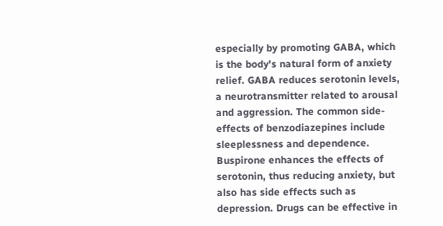especially by promoting GABA, which is the body's natural form of anxiety relief. GABA reduces serotonin levels, a neurotransmitter related to arousal and aggression. The common side-effects of benzodiazepines include sleeplessness and dependence. Buspirone enhances the effects of serotonin, thus reducing anxiety, but also has side effects such as depression. Drugs can be effective in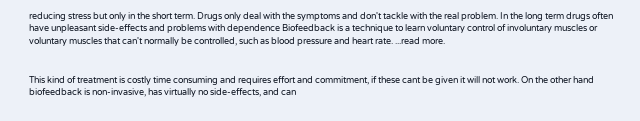reducing stress but only in the short term. Drugs only deal with the symptoms and don't tackle with the real problem. In the long term drugs often have unpleasant side-effects and problems with dependence Biofeedback is a technique to learn voluntary control of involuntary muscles or voluntary muscles that can't normally be controlled, such as blood pressure and heart rate. ...read more.


This kind of treatment is costly time consuming and requires effort and commitment, if these cant be given it will not work. On the other hand biofeedback is non-invasive, has virtually no side-effects, and can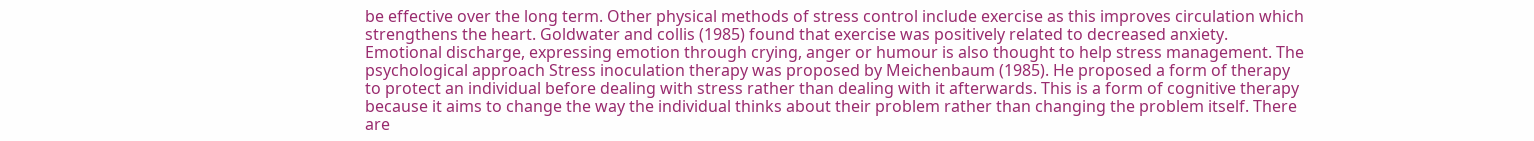be effective over the long term. Other physical methods of stress control include exercise as this improves circulation which strengthens the heart. Goldwater and collis (1985) found that exercise was positively related to decreased anxiety. Emotional discharge, expressing emotion through crying, anger or humour is also thought to help stress management. The psychological approach Stress inoculation therapy was proposed by Meichenbaum (1985). He proposed a form of therapy to protect an individual before dealing with stress rather than dealing with it afterwards. This is a form of cognitive therapy because it aims to change the way the individual thinks about their problem rather than changing the problem itself. There are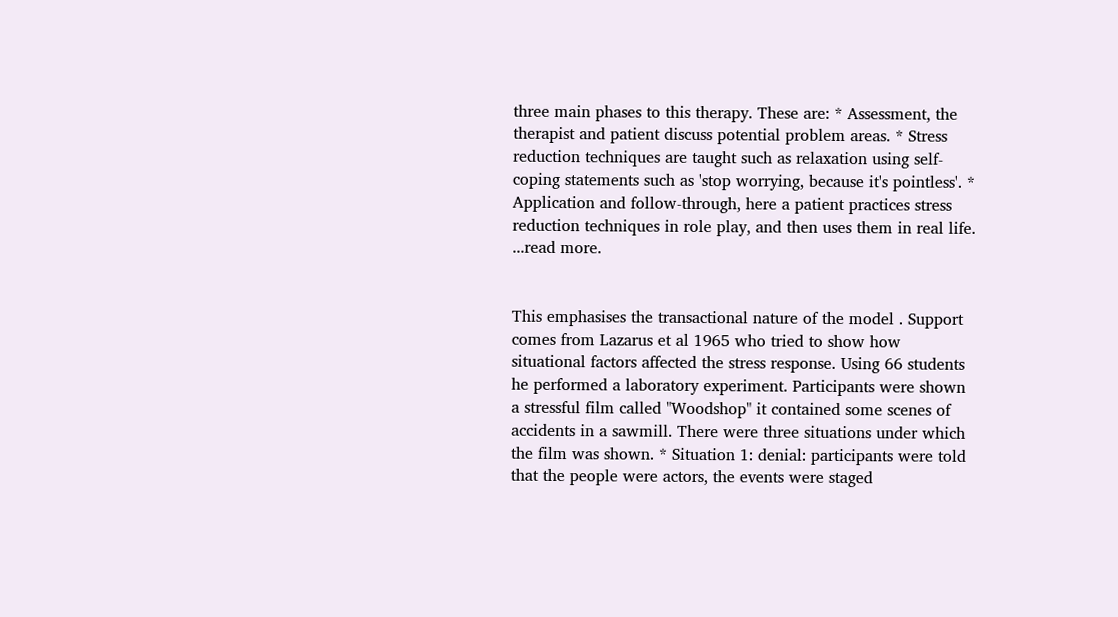three main phases to this therapy. These are: * Assessment, the therapist and patient discuss potential problem areas. * Stress reduction techniques are taught such as relaxation using self-coping statements such as 'stop worrying, because it's pointless'. * Application and follow-through, here a patient practices stress reduction techniques in role play, and then uses them in real life. ...read more.


This emphasises the transactional nature of the model . Support comes from Lazarus et al 1965 who tried to show how situational factors affected the stress response. Using 66 students he performed a laboratory experiment. Participants were shown a stressful film called "Woodshop" it contained some scenes of accidents in a sawmill. There were three situations under which the film was shown. * Situation 1: denial: participants were told that the people were actors, the events were staged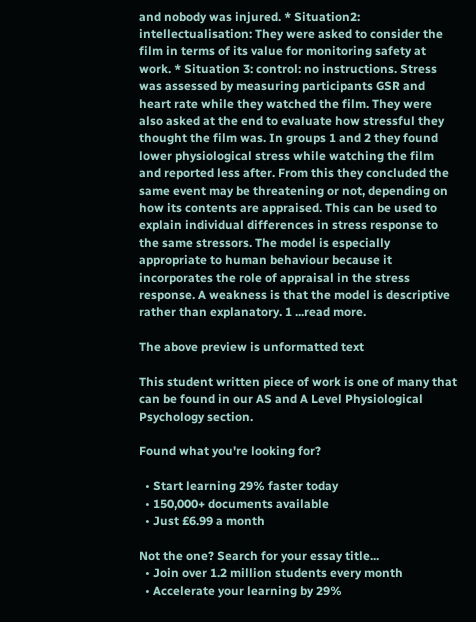and nobody was injured. * Situation2: intellectualisation: They were asked to consider the film in terms of its value for monitoring safety at work. * Situation 3: control: no instructions. Stress was assessed by measuring participants GSR and heart rate while they watched the film. They were also asked at the end to evaluate how stressful they thought the film was. In groups 1 and 2 they found lower physiological stress while watching the film and reported less after. From this they concluded the same event may be threatening or not, depending on how its contents are appraised. This can be used to explain individual differences in stress response to the same stressors. The model is especially appropriate to human behaviour because it incorporates the role of appraisal in the stress response. A weakness is that the model is descriptive rather than explanatory. 1 ...read more.

The above preview is unformatted text

This student written piece of work is one of many that can be found in our AS and A Level Physiological Psychology section.

Found what you're looking for?

  • Start learning 29% faster today
  • 150,000+ documents available
  • Just £6.99 a month

Not the one? Search for your essay title...
  • Join over 1.2 million students every month
  • Accelerate your learning by 29%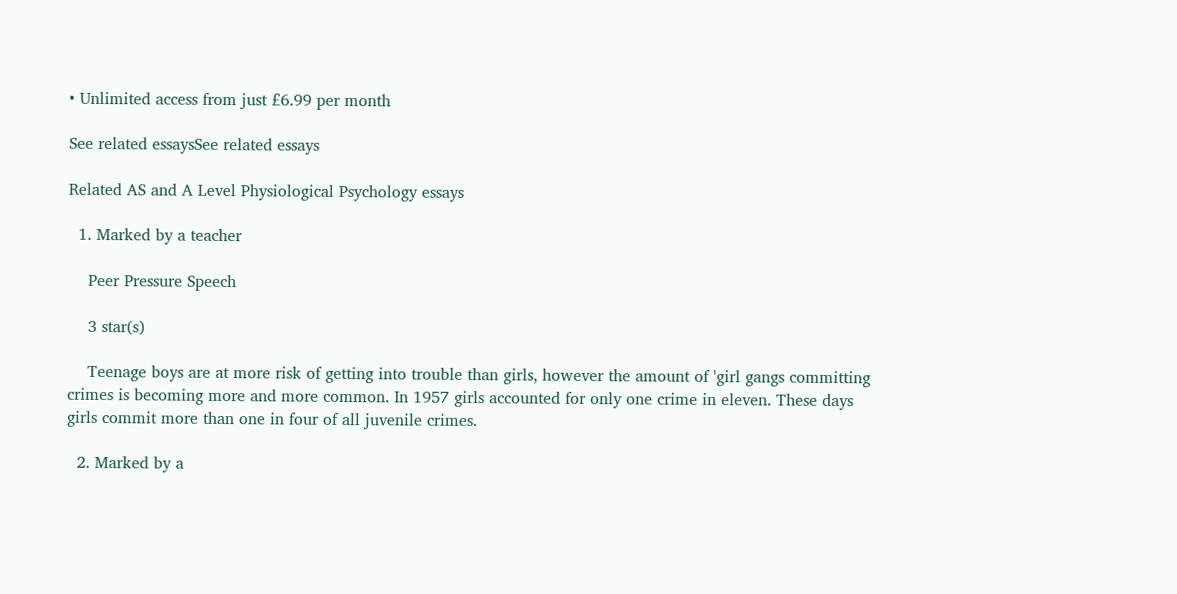• Unlimited access from just £6.99 per month

See related essaysSee related essays

Related AS and A Level Physiological Psychology essays

  1. Marked by a teacher

    Peer Pressure Speech

    3 star(s)

    Teenage boys are at more risk of getting into trouble than girls, however the amount of 'girl gangs committing crimes is becoming more and more common. In 1957 girls accounted for only one crime in eleven. These days girls commit more than one in four of all juvenile crimes.

  2. Marked by a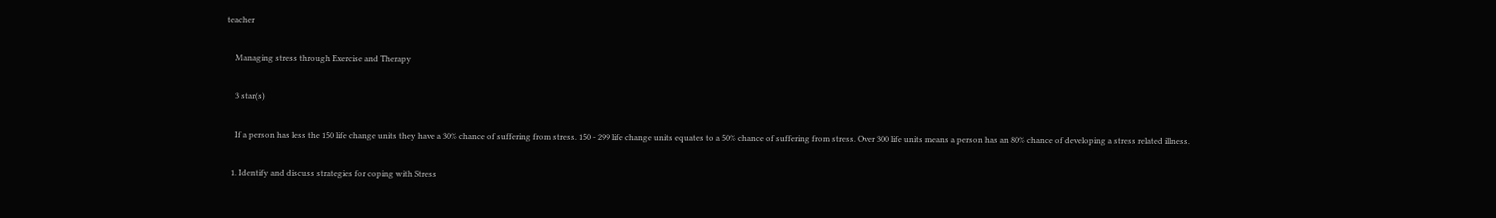teacher

    Managing stress through Exercise and Therapy

    3 star(s)

    If a person has less the 150 life change units they have a 30% chance of suffering from stress. 150 - 299 life change units equates to a 50% chance of suffering from stress. Over 300 life units means a person has an 80% chance of developing a stress related illness.

  1. Identify and discuss strategies for coping with Stress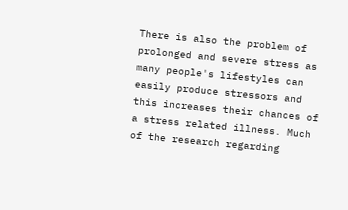There is also the problem of prolonged and severe stress as many people's lifestyles can easily produce stressors and this increases their chances of a stress related illness. Much of the research regarding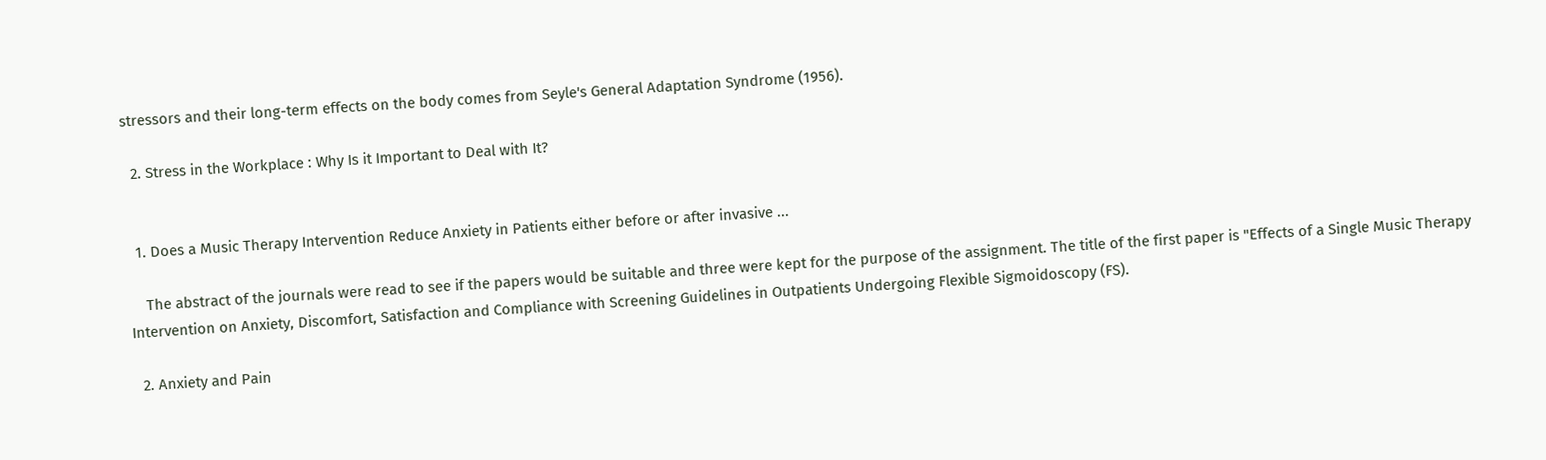stressors and their long-term effects on the body comes from Seyle's General Adaptation Syndrome (1956).

  2. Stress in the Workplace : Why Is it Important to Deal with It?


  1. Does a Music Therapy Intervention Reduce Anxiety in Patients either before or after invasive ...

    The abstract of the journals were read to see if the papers would be suitable and three were kept for the purpose of the assignment. The title of the first paper is "Effects of a Single Music Therapy Intervention on Anxiety, Discomfort, Satisfaction and Compliance with Screening Guidelines in Outpatients Undergoing Flexible Sigmoidoscopy (FS).

  2. Anxiety and Pain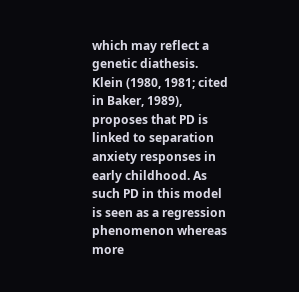which may reflect a genetic diathesis. Klein (1980, 1981; cited in Baker, 1989), proposes that PD is linked to separation anxiety responses in early childhood. As such PD in this model is seen as a regression phenomenon whereas more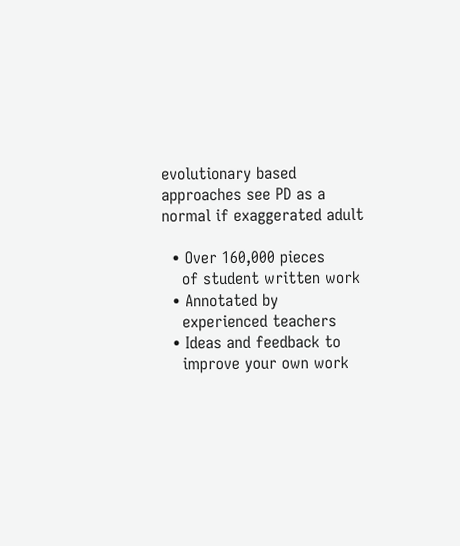evolutionary based approaches see PD as a normal if exaggerated adult

  • Over 160,000 pieces
    of student written work
  • Annotated by
    experienced teachers
  • Ideas and feedback to
    improve your own work